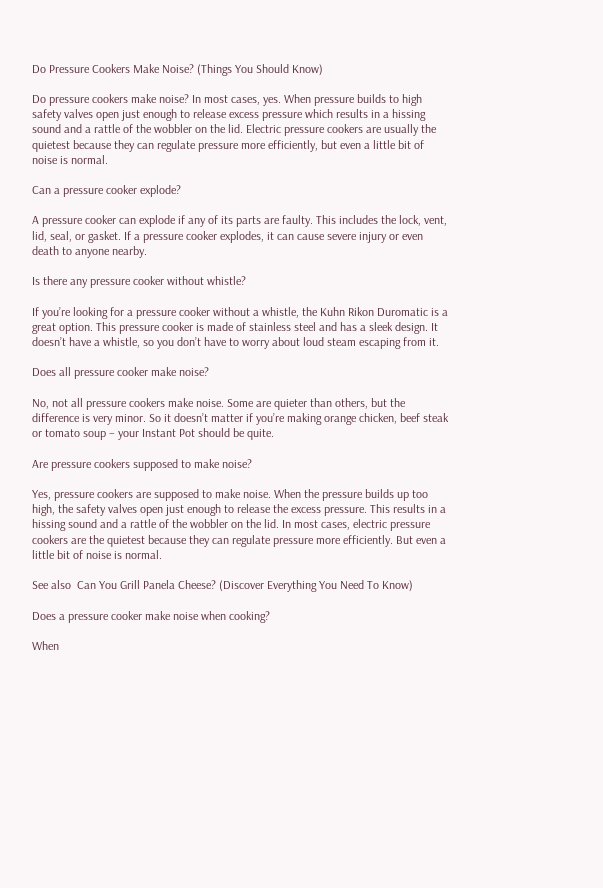Do Pressure Cookers Make Noise? (Things You Should Know)

Do pressure cookers make noise? In most cases, yes. When pressure builds to high safety valves open just enough to release excess pressure which results in a hissing sound and a rattle of the wobbler on the lid. Electric pressure cookers are usually the quietest because they can regulate pressure more efficiently, but even a little bit of noise is normal.

Can a pressure cooker explode?

A pressure cooker can explode if any of its parts are faulty. This includes the lock, vent, lid, seal, or gasket. If a pressure cooker explodes, it can cause severe injury or even death to anyone nearby.

Is there any pressure cooker without whistle?

If you’re looking for a pressure cooker without a whistle, the Kuhn Rikon Duromatic is a great option. This pressure cooker is made of stainless steel and has a sleek design. It doesn’t have a whistle, so you don’t have to worry about loud steam escaping from it.

Does all pressure cooker make noise?

No, not all pressure cookers make noise. Some are quieter than others, but the difference is very minor. So it doesn’t matter if you’re making orange chicken, beef steak or tomato soup – your Instant Pot should be quite.

Are pressure cookers supposed to make noise?

Yes, pressure cookers are supposed to make noise. When the pressure builds up too high, the safety valves open just enough to release the excess pressure. This results in a hissing sound and a rattle of the wobbler on the lid. In most cases, electric pressure cookers are the quietest because they can regulate pressure more efficiently. But even a little bit of noise is normal.

See also  Can You Grill Panela Cheese? (Discover Everything You Need To Know)

Does a pressure cooker make noise when cooking?

When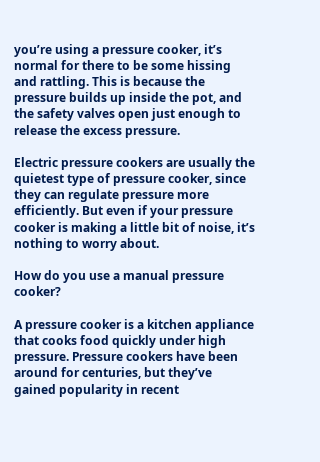you’re using a pressure cooker, it’s normal for there to be some hissing and rattling. This is because the pressure builds up inside the pot, and the safety valves open just enough to release the excess pressure.

Electric pressure cookers are usually the quietest type of pressure cooker, since they can regulate pressure more efficiently. But even if your pressure cooker is making a little bit of noise, it’s nothing to worry about.

How do you use a manual pressure cooker?

A pressure cooker is a kitchen appliance that cooks food quickly under high pressure. Pressure cookers have been around for centuries, but they’ve gained popularity in recent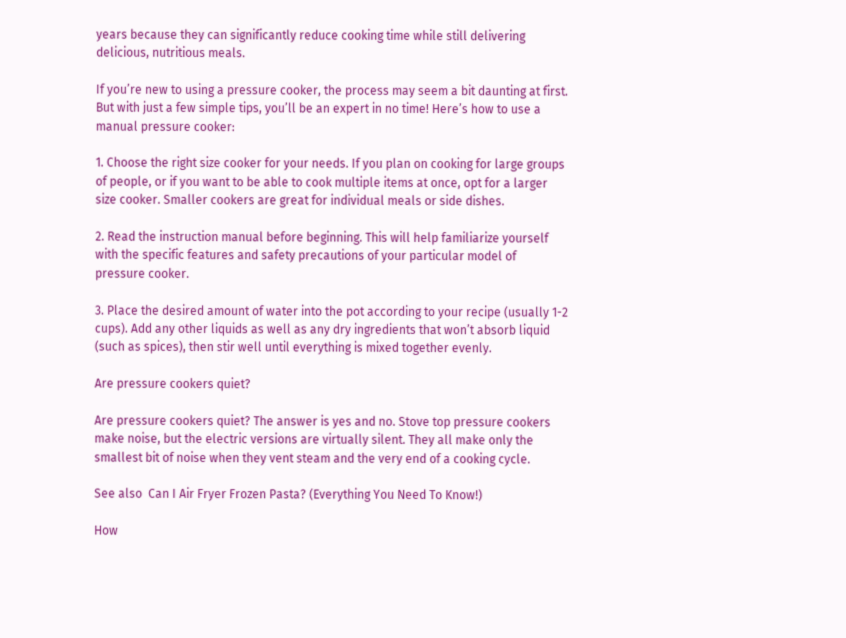years because they can significantly reduce cooking time while still delivering delicious, nutritious meals.

If you’re new to using a pressure cooker, the process may seem a bit daunting at first. But with just a few simple tips, you’ll be an expert in no time! Here’s how to use a manual pressure cooker:

1. Choose the right size cooker for your needs. If you plan on cooking for large groups of people, or if you want to be able to cook multiple items at once, opt for a larger size cooker. Smaller cookers are great for individual meals or side dishes.

2. Read the instruction manual before beginning. This will help familiarize yourself with the specific features and safety precautions of your particular model of pressure cooker.

3. Place the desired amount of water into the pot according to your recipe (usually 1-2 cups). Add any other liquids as well as any dry ingredients that won’t absorb liquid (such as spices), then stir well until everything is mixed together evenly.

Are pressure cookers quiet?

Are pressure cookers quiet? The answer is yes and no. Stove top pressure cookers make noise, but the electric versions are virtually silent. They all make only the smallest bit of noise when they vent steam and the very end of a cooking cycle.

See also  Can I Air Fryer Frozen Pasta? (Everything You Need To Know!)

How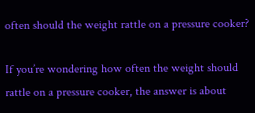often should the weight rattle on a pressure cooker?

If you’re wondering how often the weight should rattle on a pressure cooker, the answer is about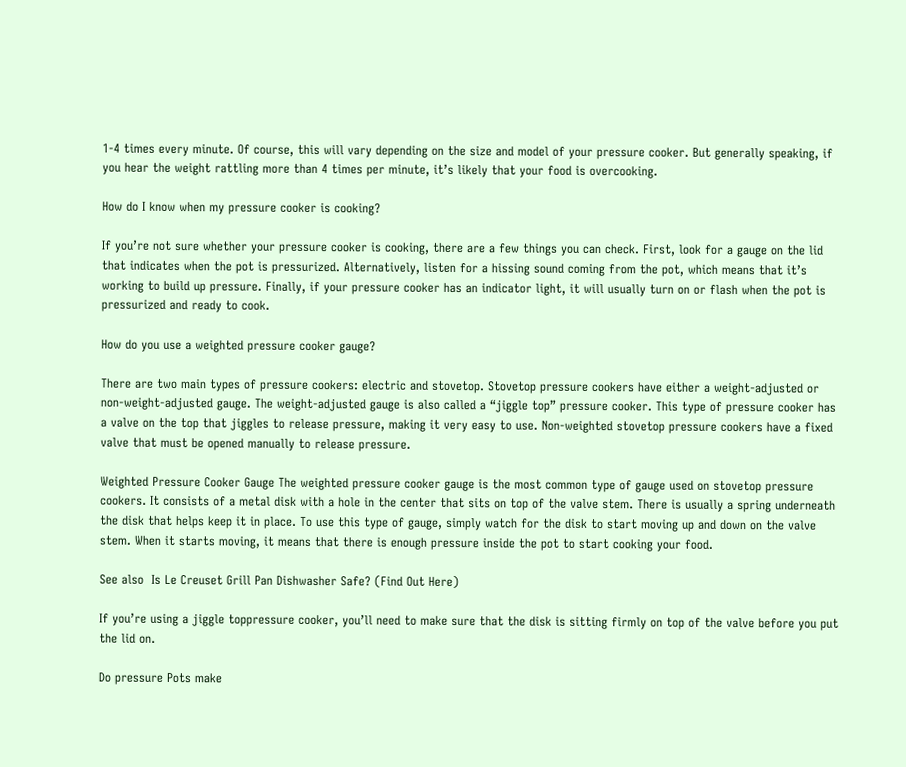1-4 times every minute. Of course, this will vary depending on the size and model of your pressure cooker. But generally speaking, if you hear the weight rattling more than 4 times per minute, it’s likely that your food is overcooking.

How do I know when my pressure cooker is cooking?

If you’re not sure whether your pressure cooker is cooking, there are a few things you can check. First, look for a gauge on the lid that indicates when the pot is pressurized. Alternatively, listen for a hissing sound coming from the pot, which means that it’s working to build up pressure. Finally, if your pressure cooker has an indicator light, it will usually turn on or flash when the pot is pressurized and ready to cook.

How do you use a weighted pressure cooker gauge?

There are two main types of pressure cookers: electric and stovetop. Stovetop pressure cookers have either a weight-adjusted or non-weight-adjusted gauge. The weight-adjusted gauge is also called a “jiggle top” pressure cooker. This type of pressure cooker has a valve on the top that jiggles to release pressure, making it very easy to use. Non-weighted stovetop pressure cookers have a fixed valve that must be opened manually to release pressure.

Weighted Pressure Cooker Gauge The weighted pressure cooker gauge is the most common type of gauge used on stovetop pressure cookers. It consists of a metal disk with a hole in the center that sits on top of the valve stem. There is usually a spring underneath the disk that helps keep it in place. To use this type of gauge, simply watch for the disk to start moving up and down on the valve stem. When it starts moving, it means that there is enough pressure inside the pot to start cooking your food.

See also  Is Le Creuset Grill Pan Dishwasher Safe? (Find Out Here)

If you’re using a jiggle toppressure cooker, you’ll need to make sure that the disk is sitting firmly on top of the valve before you put the lid on.

Do pressure Pots make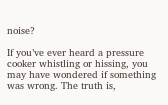noise?

If you’ve ever heard a pressure cooker whistling or hissing, you may have wondered if something was wrong. The truth is,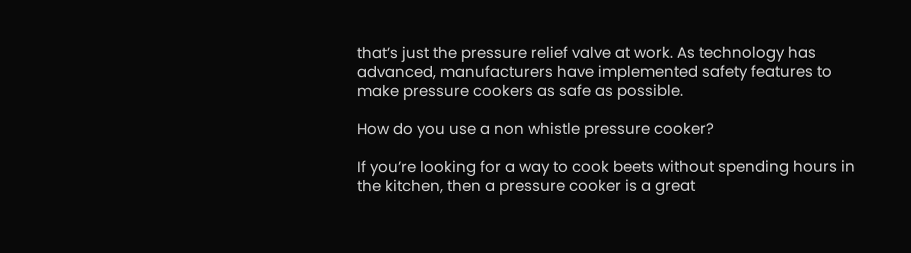that’s just the pressure relief valve at work. As technology has advanced, manufacturers have implemented safety features to make pressure cookers as safe as possible.

How do you use a non whistle pressure cooker?

If you’re looking for a way to cook beets without spending hours in the kitchen, then a pressure cooker is a great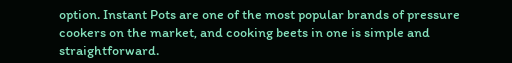option. Instant Pots are one of the most popular brands of pressure cookers on the market, and cooking beets in one is simple and straightforward.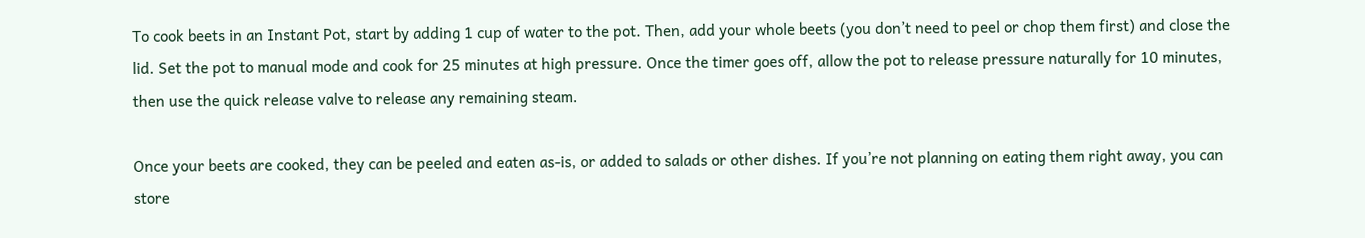To cook beets in an Instant Pot, start by adding 1 cup of water to the pot. Then, add your whole beets (you don’t need to peel or chop them first) and close the lid. Set the pot to manual mode and cook for 25 minutes at high pressure. Once the timer goes off, allow the pot to release pressure naturally for 10 minutes, then use the quick release valve to release any remaining steam.

Once your beets are cooked, they can be peeled and eaten as-is, or added to salads or other dishes. If you’re not planning on eating them right away, you can store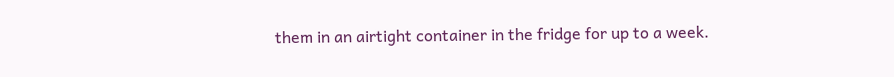them in an airtight container in the fridge for up to a week.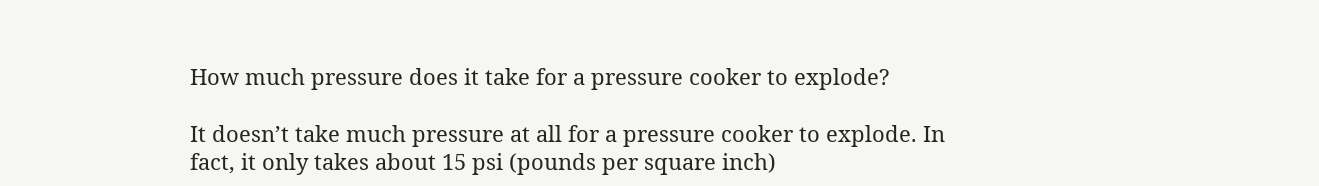How much pressure does it take for a pressure cooker to explode?

It doesn’t take much pressure at all for a pressure cooker to explode. In fact, it only takes about 15 psi (pounds per square inch)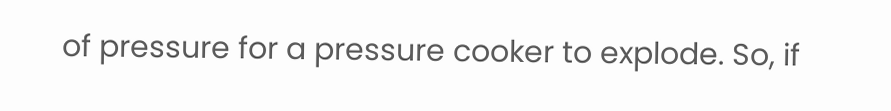of pressure for a pressure cooker to explode. So, if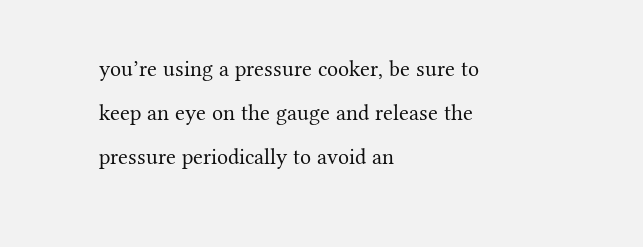you’re using a pressure cooker, be sure to keep an eye on the gauge and release the pressure periodically to avoid an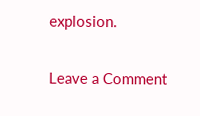explosion.

Leave a Comment